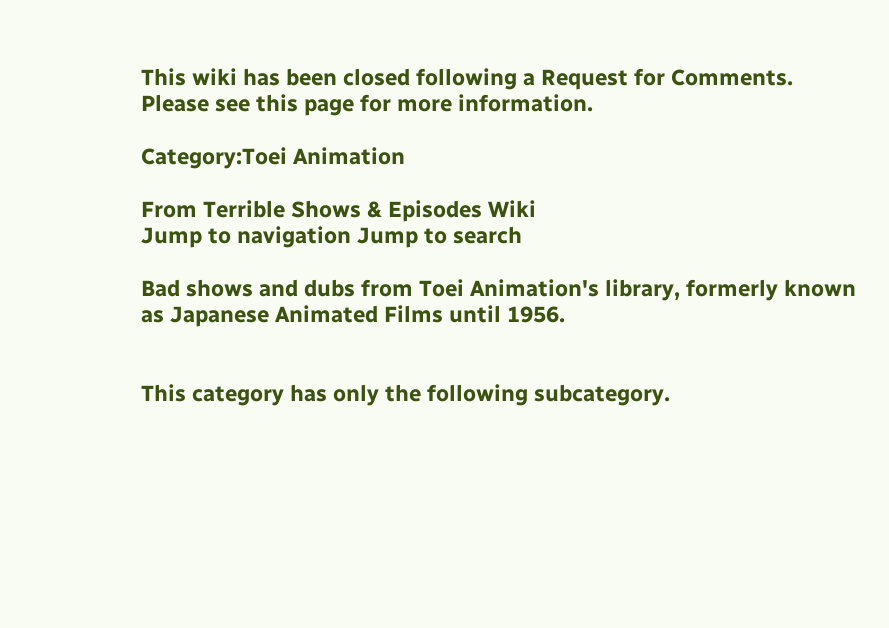This wiki has been closed following a Request for Comments. Please see this page for more information.

Category:Toei Animation

From Terrible Shows & Episodes Wiki
Jump to navigation Jump to search

Bad shows and dubs from Toei Animation's library, formerly known as Japanese Animated Films until 1956.


This category has only the following subcategory.